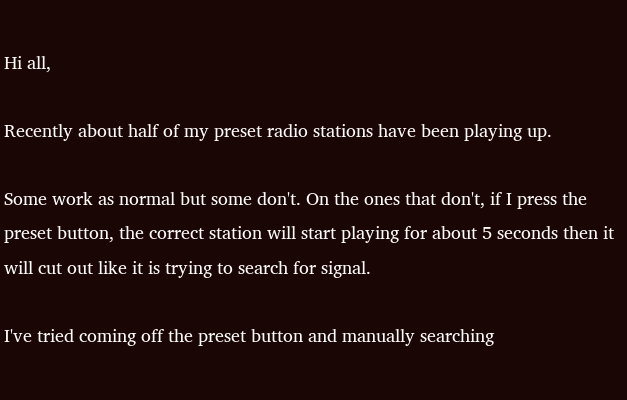Hi all,

Recently about half of my preset radio stations have been playing up.

Some work as normal but some don't. On the ones that don't, if I press the preset button, the correct station will start playing for about 5 seconds then it will cut out like it is trying to search for signal.

I've tried coming off the preset button and manually searching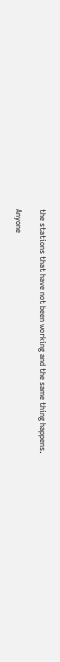the stations that have not been working and the same thing happens.

Anyone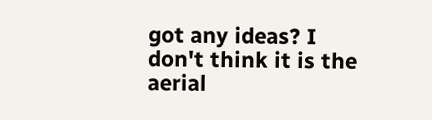got any ideas? I don't think it is the aerial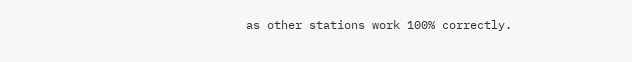as other stations work 100% correctly.